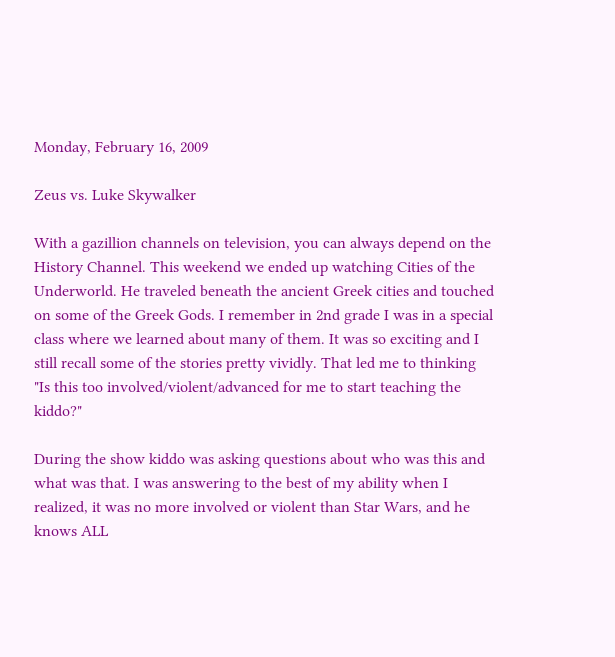Monday, February 16, 2009

Zeus vs. Luke Skywalker

With a gazillion channels on television, you can always depend on the History Channel. This weekend we ended up watching Cities of the Underworld. He traveled beneath the ancient Greek cities and touched on some of the Greek Gods. I remember in 2nd grade I was in a special class where we learned about many of them. It was so exciting and I still recall some of the stories pretty vividly. That led me to thinking "Is this too involved/violent/advanced for me to start teaching the kiddo?"

During the show kiddo was asking questions about who was this and what was that. I was answering to the best of my ability when I realized, it was no more involved or violent than Star Wars, and he knows ALL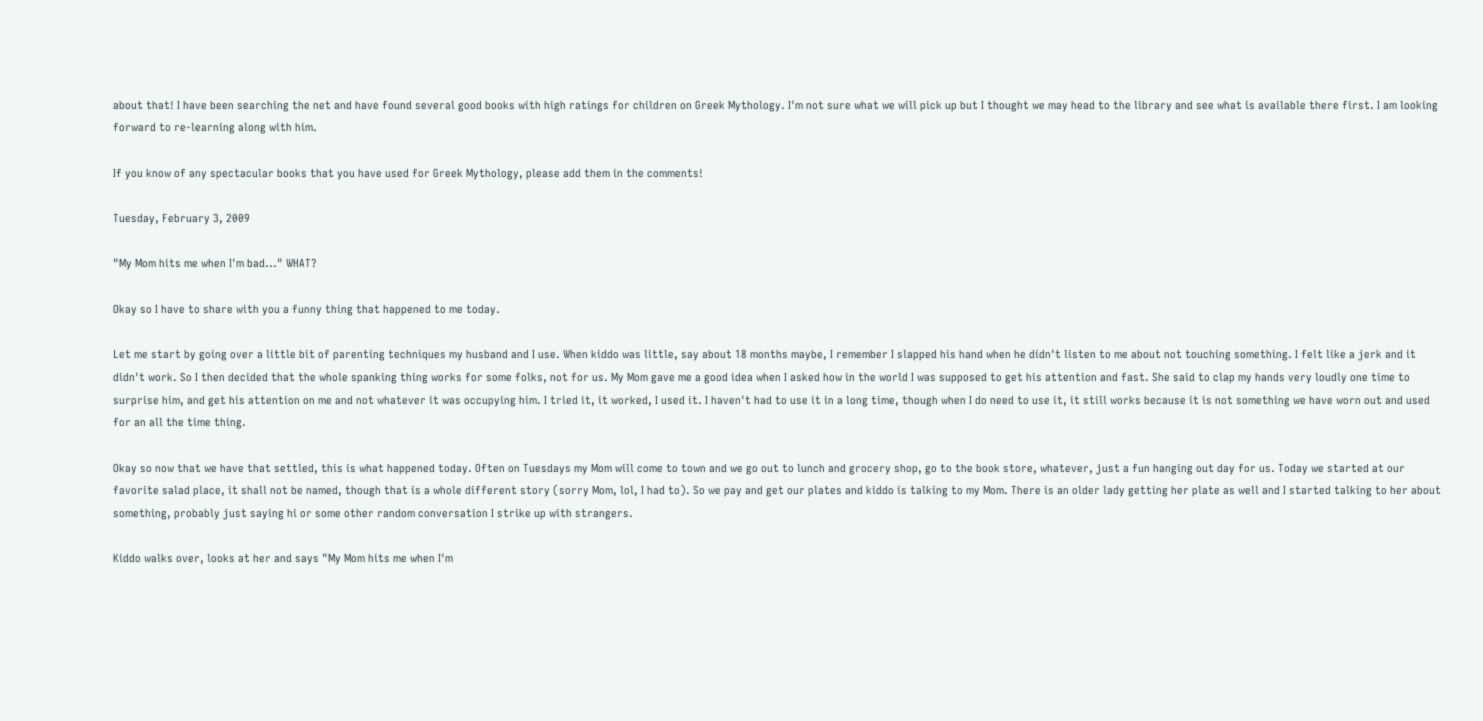about that! I have been searching the net and have found several good books with high ratings for children on Greek Mythology. I'm not sure what we will pick up but I thought we may head to the library and see what is available there first. I am looking forward to re-learning along with him.

If you know of any spectacular books that you have used for Greek Mythology, please add them in the comments!

Tuesday, February 3, 2009

"My Mom hits me when I'm bad..." WHAT?

Okay so I have to share with you a funny thing that happened to me today.

Let me start by going over a little bit of parenting techniques my husband and I use. When kiddo was little, say about 18 months maybe, I remember I slapped his hand when he didn't listen to me about not touching something. I felt like a jerk and it didn't work. So I then decided that the whole spanking thing works for some folks, not for us. My Mom gave me a good idea when I asked how in the world I was supposed to get his attention and fast. She said to clap my hands very loudly one time to surprise him, and get his attention on me and not whatever it was occupying him. I tried it, it worked, I used it. I haven't had to use it in a long time, though when I do need to use it, it still works because it is not something we have worn out and used for an all the time thing.

Okay so now that we have that settled, this is what happened today. Often on Tuesdays my Mom will come to town and we go out to lunch and grocery shop, go to the book store, whatever, just a fun hanging out day for us. Today we started at our favorite salad place, it shall not be named, though that is a whole different story (sorry Mom, lol, I had to). So we pay and get our plates and kiddo is talking to my Mom. There is an older lady getting her plate as well and I started talking to her about something, probably just saying hi or some other random conversation I strike up with strangers.

Kiddo walks over, looks at her and says "My Mom hits me when I'm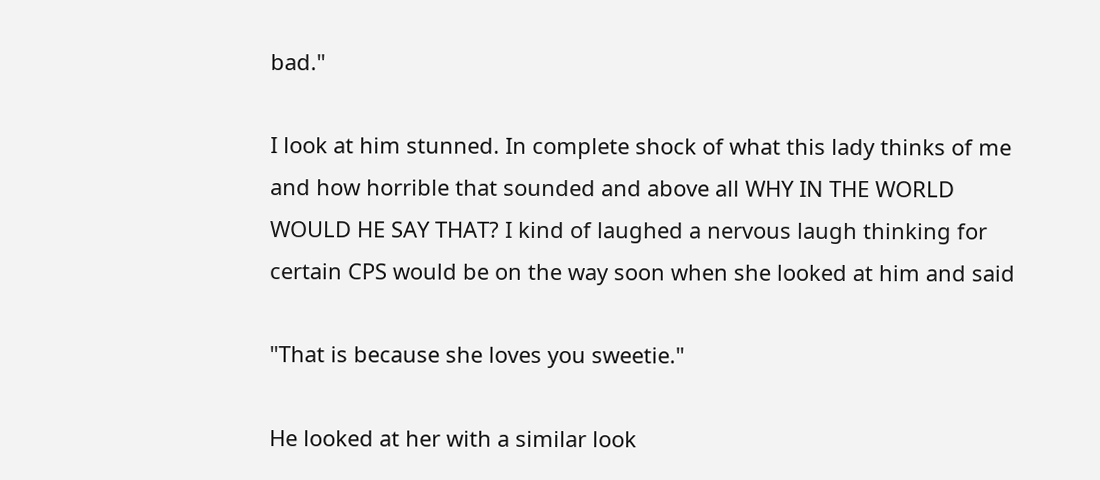bad."

I look at him stunned. In complete shock of what this lady thinks of me and how horrible that sounded and above all WHY IN THE WORLD WOULD HE SAY THAT? I kind of laughed a nervous laugh thinking for certain CPS would be on the way soon when she looked at him and said

"That is because she loves you sweetie."

He looked at her with a similar look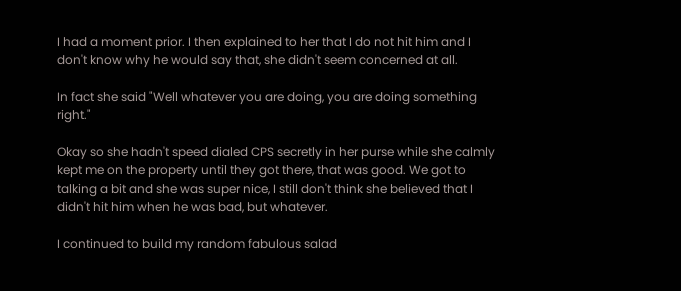I had a moment prior. I then explained to her that I do not hit him and I don't know why he would say that, she didn't seem concerned at all.

In fact she said "Well whatever you are doing, you are doing something right."

Okay so she hadn't speed dialed CPS secretly in her purse while she calmly kept me on the property until they got there, that was good. We got to talking a bit and she was super nice, I still don't think she believed that I didn't hit him when he was bad, but whatever.

I continued to build my random fabulous salad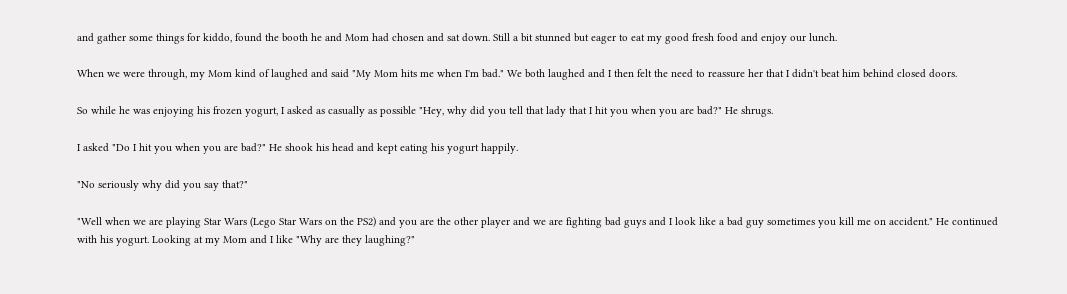and gather some things for kiddo, found the booth he and Mom had chosen and sat down. Still a bit stunned but eager to eat my good fresh food and enjoy our lunch.

When we were through, my Mom kind of laughed and said "My Mom hits me when I'm bad." We both laughed and I then felt the need to reassure her that I didn't beat him behind closed doors.

So while he was enjoying his frozen yogurt, I asked as casually as possible "Hey, why did you tell that lady that I hit you when you are bad?" He shrugs.

I asked "Do I hit you when you are bad?" He shook his head and kept eating his yogurt happily.

"No seriously why did you say that?"

"Well when we are playing Star Wars (Lego Star Wars on the PS2) and you are the other player and we are fighting bad guys and I look like a bad guy sometimes you kill me on accident." He continued with his yogurt. Looking at my Mom and I like "Why are they laughing?"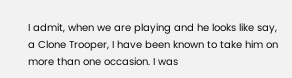I admit, when we are playing and he looks like say, a Clone Trooper, I have been known to take him on more than one occasion. I was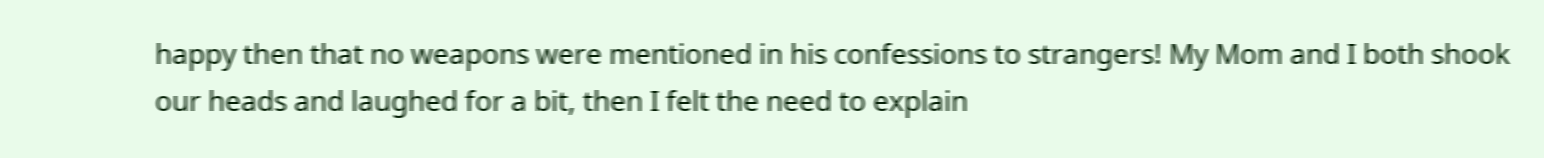happy then that no weapons were mentioned in his confessions to strangers! My Mom and I both shook our heads and laughed for a bit, then I felt the need to explain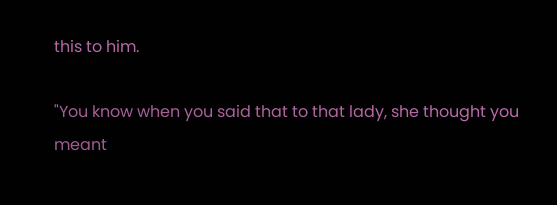this to him.

"You know when you said that to that lady, she thought you meant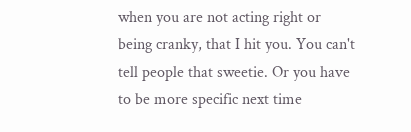when you are not acting right or being cranky, that I hit you. You can't tell people that sweetie. Or you have to be more specific next time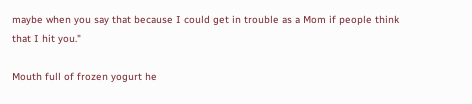maybe when you say that because I could get in trouble as a Mom if people think that I hit you."

Mouth full of frozen yogurt he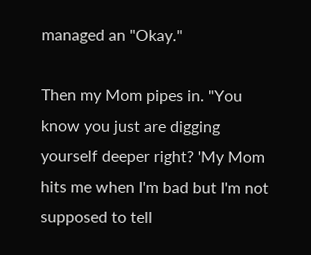managed an "Okay."

Then my Mom pipes in. "You know you just are digging yourself deeper right? 'My Mom hits me when I'm bad but I'm not supposed to tell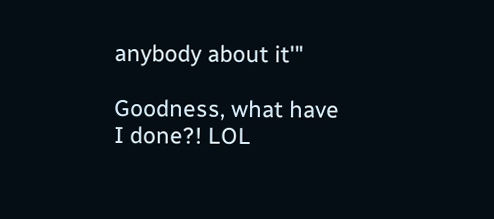anybody about it'"

Goodness, what have I done?! LOL